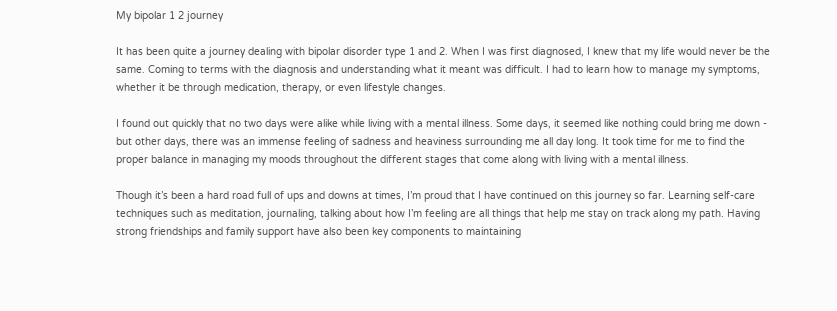My bipolar 1 2 journey

It has been quite a journey dealing with bipolar disorder type 1 and 2. When I was first diagnosed, I knew that my life would never be the same. Coming to terms with the diagnosis and understanding what it meant was difficult. I had to learn how to manage my symptoms, whether it be through medication, therapy, or even lifestyle changes.

I found out quickly that no two days were alike while living with a mental illness. Some days, it seemed like nothing could bring me down - but other days, there was an immense feeling of sadness and heaviness surrounding me all day long. It took time for me to find the proper balance in managing my moods throughout the different stages that come along with living with a mental illness.

Though it’s been a hard road full of ups and downs at times, I’m proud that I have continued on this journey so far. Learning self-care techniques such as meditation, journaling, talking about how I’m feeling are all things that help me stay on track along my path. Having strong friendships and family support have also been key components to maintaining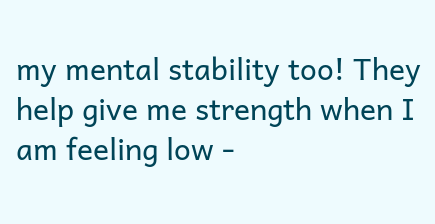my mental stability too! They help give me strength when I am feeling low -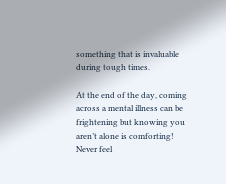something that is invaluable during tough times.

At the end of the day, coming across a mental illness can be frightening but knowing you aren’t alone is comforting! Never feel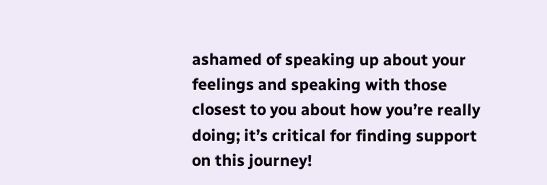ashamed of speaking up about your feelings and speaking with those closest to you about how you’re really doing; it’s critical for finding support on this journey!